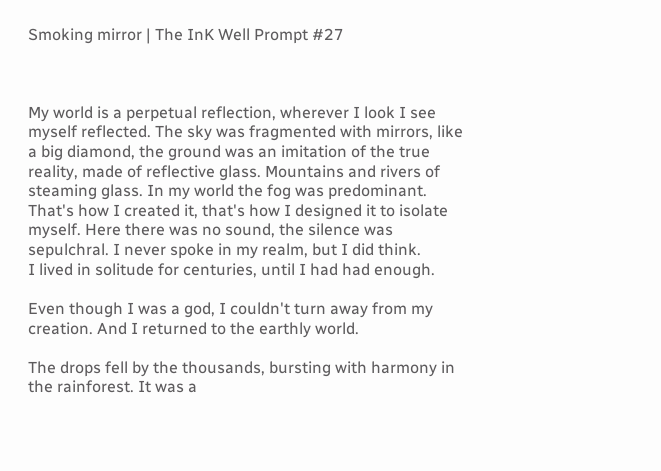Smoking mirror | The InK Well Prompt #27



My world is a perpetual reflection, wherever I look I see myself reflected. The sky was fragmented with mirrors, like a big diamond, the ground was an imitation of the true reality, made of reflective glass. Mountains and rivers of steaming glass. In my world the fog was predominant. That's how I created it, that's how I designed it to isolate myself. Here there was no sound, the silence was sepulchral. I never spoke in my realm, but I did think.
I lived in solitude for centuries, until I had had enough.

Even though I was a god, I couldn't turn away from my creation. And I returned to the earthly world.

The drops fell by the thousands, bursting with harmony in the rainforest. It was a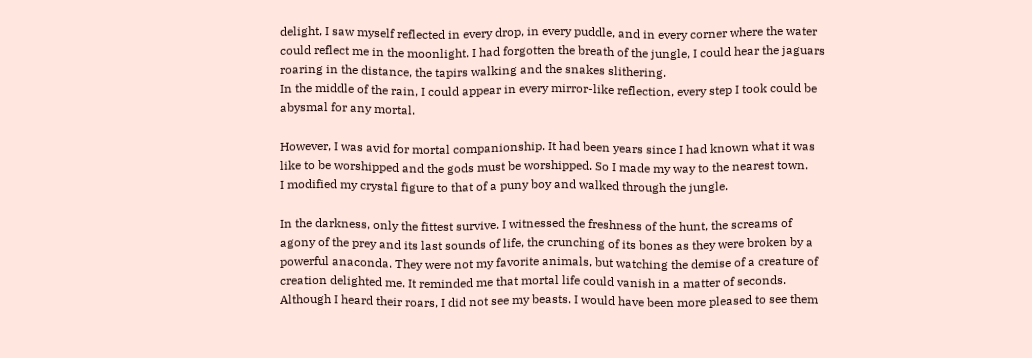delight, I saw myself reflected in every drop, in every puddle, and in every corner where the water could reflect me in the moonlight. I had forgotten the breath of the jungle, I could hear the jaguars roaring in the distance, the tapirs walking and the snakes slithering.
In the middle of the rain, I could appear in every mirror-like reflection, every step I took could be abysmal for any mortal.

However, I was avid for mortal companionship. It had been years since I had known what it was like to be worshipped and the gods must be worshipped. So I made my way to the nearest town.
I modified my crystal figure to that of a puny boy and walked through the jungle.

In the darkness, only the fittest survive. I witnessed the freshness of the hunt, the screams of agony of the prey and its last sounds of life, the crunching of its bones as they were broken by a powerful anaconda. They were not my favorite animals, but watching the demise of a creature of creation delighted me. It reminded me that mortal life could vanish in a matter of seconds. Although I heard their roars, I did not see my beasts. I would have been more pleased to see them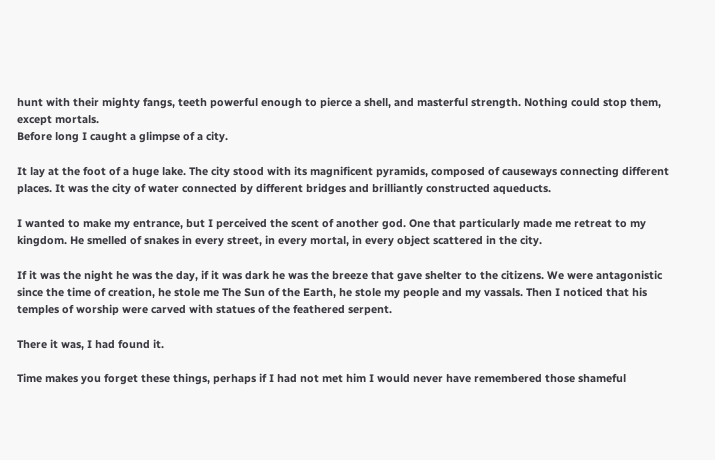hunt with their mighty fangs, teeth powerful enough to pierce a shell, and masterful strength. Nothing could stop them, except mortals.
Before long I caught a glimpse of a city.

It lay at the foot of a huge lake. The city stood with its magnificent pyramids, composed of causeways connecting different places. It was the city of water connected by different bridges and brilliantly constructed aqueducts.

I wanted to make my entrance, but I perceived the scent of another god. One that particularly made me retreat to my kingdom. He smelled of snakes in every street, in every mortal, in every object scattered in the city.

If it was the night he was the day, if it was dark he was the breeze that gave shelter to the citizens. We were antagonistic since the time of creation, he stole me The Sun of the Earth, he stole my people and my vassals. Then I noticed that his temples of worship were carved with statues of the feathered serpent.

There it was, I had found it.

Time makes you forget these things, perhaps if I had not met him I would never have remembered those shameful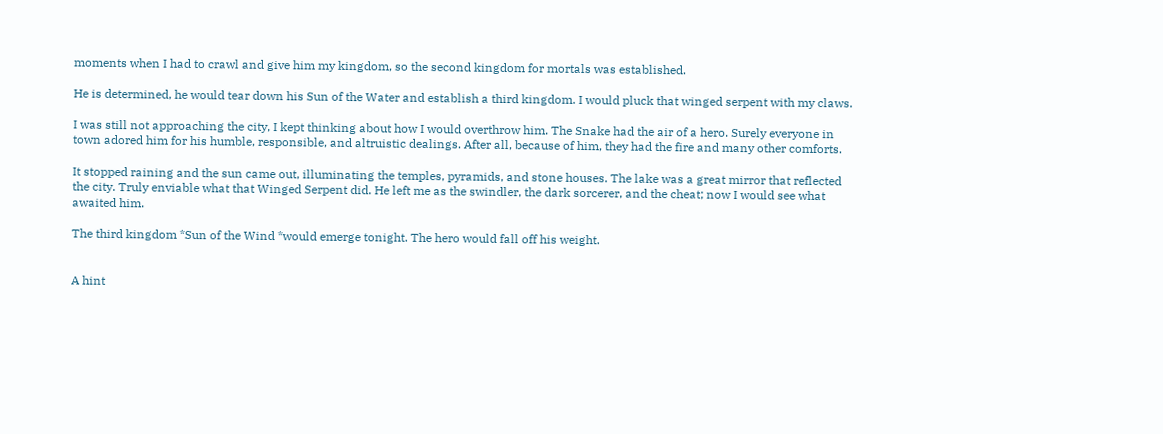moments when I had to crawl and give him my kingdom, so the second kingdom for mortals was established.

He is determined, he would tear down his Sun of the Water and establish a third kingdom. I would pluck that winged serpent with my claws.

I was still not approaching the city, I kept thinking about how I would overthrow him. The Snake had the air of a hero. Surely everyone in town adored him for his humble, responsible, and altruistic dealings. After all, because of him, they had the fire and many other comforts.

It stopped raining and the sun came out, illuminating the temples, pyramids, and stone houses. The lake was a great mirror that reflected the city. Truly enviable what that Winged Serpent did. He left me as the swindler, the dark sorcerer, and the cheat; now I would see what awaited him.

The third kingdom *Sun of the Wind *would emerge tonight. The hero would fall off his weight.


A hint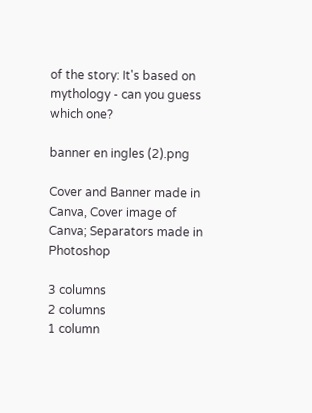of the story: It's based on mythology - can you guess which one?

banner en ingles (2).png

Cover and Banner made in Canva, Cover image of Canva; Separators made in Photoshop

3 columns
2 columns
1 column